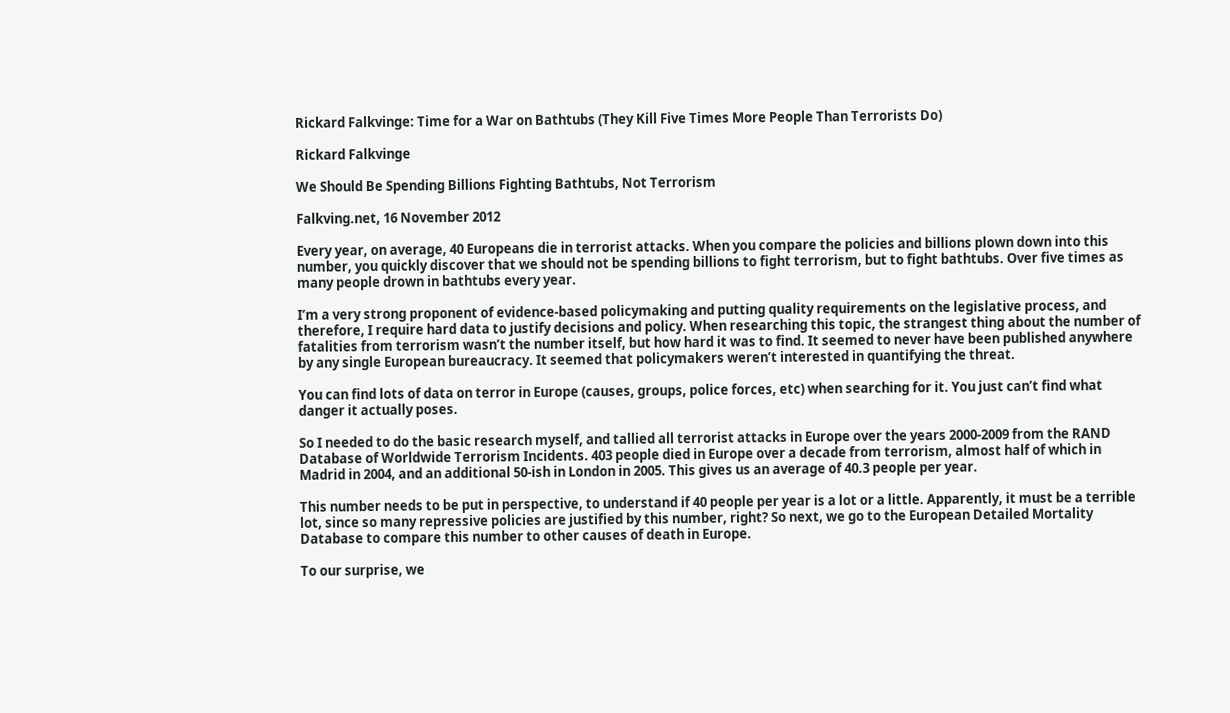Rickard Falkvinge: Time for a War on Bathtubs (They Kill Five Times More People Than Terrorists Do)

Rickard Falkvinge

We Should Be Spending Billions Fighting Bathtubs, Not Terrorism

Falkving.net, 16 November 2012

Every year, on average, 40 Europeans die in terrorist attacks. When you compare the policies and billions plown down into this number, you quickly discover that we should not be spending billions to fight terrorism, but to fight bathtubs. Over five times as many people drown in bathtubs every year.

I’m a very strong proponent of evidence-based policymaking and putting quality requirements on the legislative process, and therefore, I require hard data to justify decisions and policy. When researching this topic, the strangest thing about the number of fatalities from terrorism wasn’t the number itself, but how hard it was to find. It seemed to never have been published anywhere by any single European bureaucracy. It seemed that policymakers weren’t interested in quantifying the threat.

You can find lots of data on terror in Europe (causes, groups, police forces, etc) when searching for it. You just can’t find what danger it actually poses.

So I needed to do the basic research myself, and tallied all terrorist attacks in Europe over the years 2000-2009 from the RAND Database of Worldwide Terrorism Incidents. 403 people died in Europe over a decade from terrorism, almost half of which in Madrid in 2004, and an additional 50-ish in London in 2005. This gives us an average of 40.3 people per year.

This number needs to be put in perspective, to understand if 40 people per year is a lot or a little. Apparently, it must be a terrible lot, since so many repressive policies are justified by this number, right? So next, we go to the European Detailed Mortality Database to compare this number to other causes of death in Europe.

To our surprise, we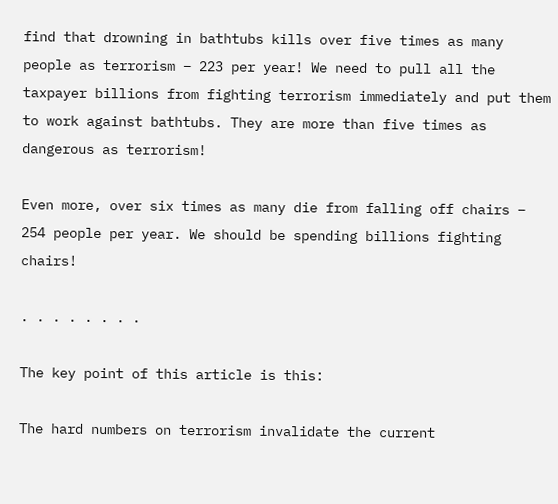find that drowning in bathtubs kills over five times as many people as terrorism – 223 per year! We need to pull all the taxpayer billions from fighting terrorism immediately and put them to work against bathtubs. They are more than five times as dangerous as terrorism!

Even more, over six times as many die from falling off chairs – 254 people per year. We should be spending billions fighting chairs!

. . . . . . . .

The key point of this article is this:

The hard numbers on terrorism invalidate the current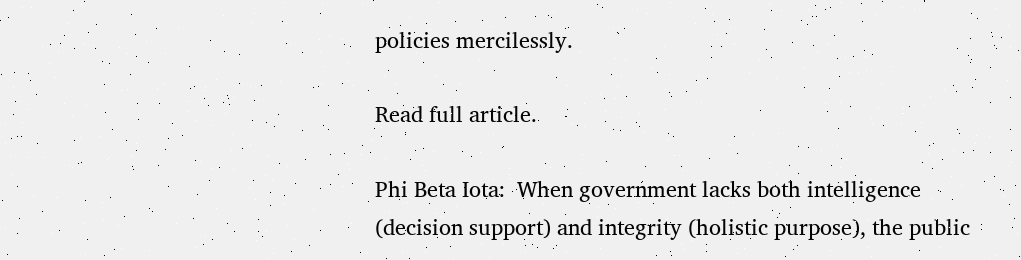policies mercilessly.

Read full article.

Phi Beta Iota:  When government lacks both intelligence (decision support) and integrity (holistic purpose), the public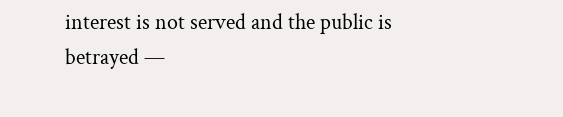interest is not served and the public is betrayed —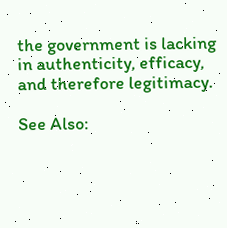the government is lacking in authenticity, efficacy, and therefore legitimacy.

See Also: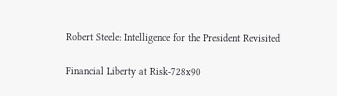Robert Steele: Intelligence for the President Revisited

Financial Liberty at Risk-728x90